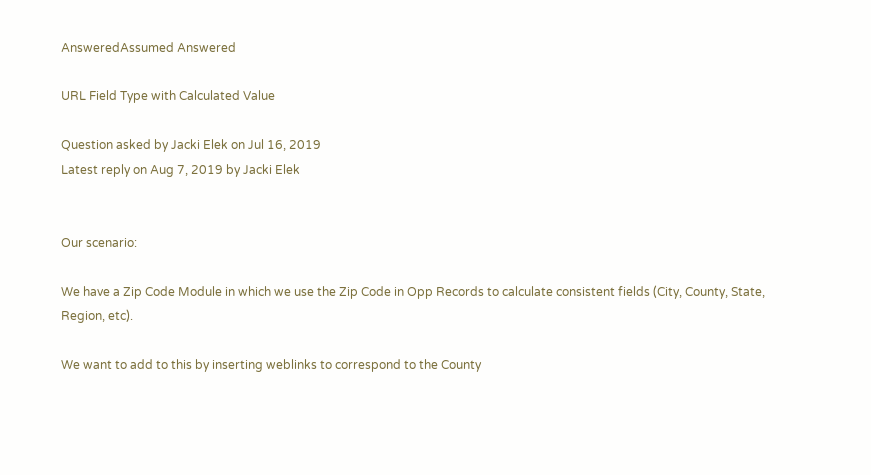AnsweredAssumed Answered

URL Field Type with Calculated Value

Question asked by Jacki Elek on Jul 16, 2019
Latest reply on Aug 7, 2019 by Jacki Elek


Our scenario:

We have a Zip Code Module in which we use the Zip Code in Opp Records to calculate consistent fields (City, County, State, Region, etc).

We want to add to this by inserting weblinks to correspond to the County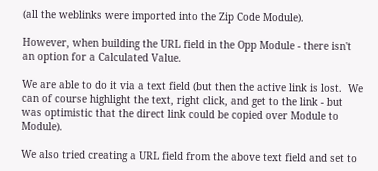(all the weblinks were imported into the Zip Code Module).

However, when building the URL field in the Opp Module - there isn't an option for a Calculated Value.

We are able to do it via a text field (but then the active link is lost.  We can of course highlight the text, right click, and get to the link - but was optimistic that the direct link could be copied over Module to Module).

We also tried creating a URL field from the above text field and set to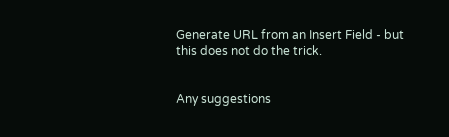Generate URL from an Insert Field - but this does not do the trick.


Any suggestions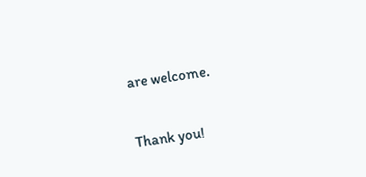are welcome.


Thank you!